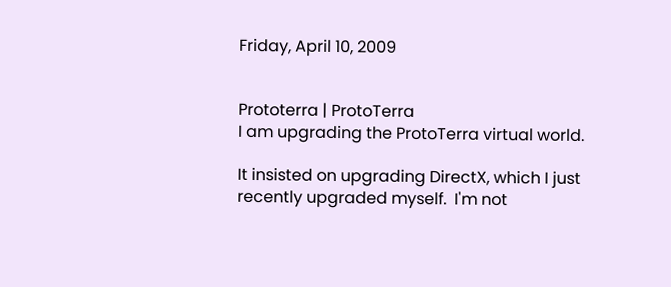Friday, April 10, 2009


Prototerra | ProtoTerra
I am upgrading the ProtoTerra virtual world.

It insisted on upgrading DirectX, which I just recently upgraded myself.  I'm not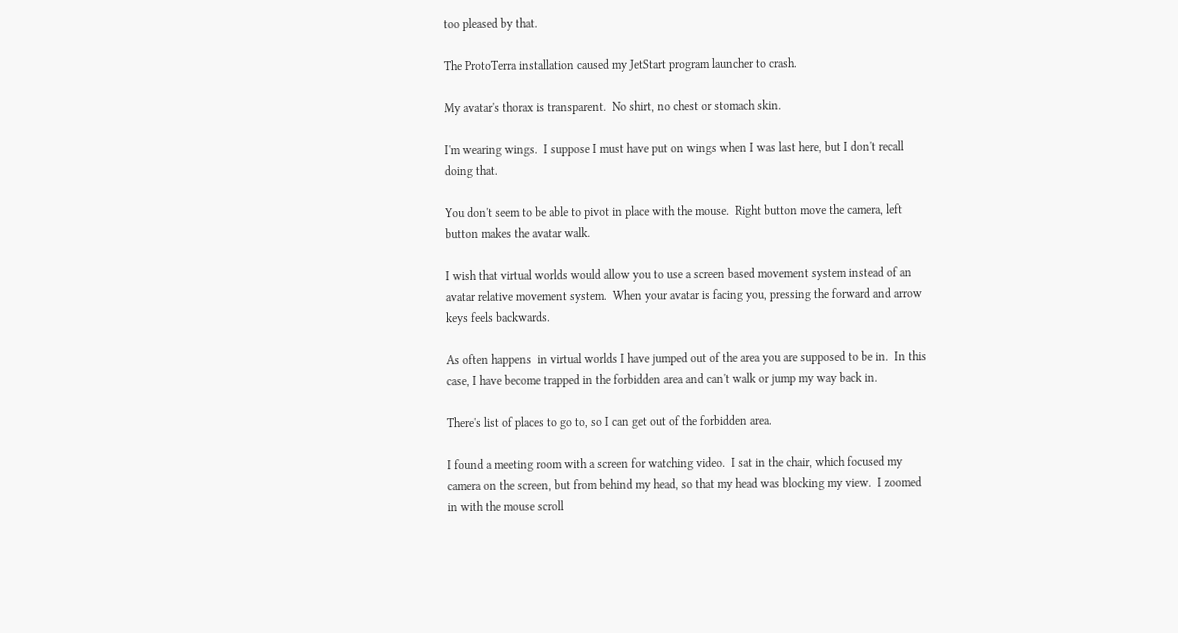too pleased by that.

The ProtoTerra installation caused my JetStart program launcher to crash.

My avatar's thorax is transparent.  No shirt, no chest or stomach skin.

I'm wearing wings.  I suppose I must have put on wings when I was last here, but I don't recall doing that.

You don't seem to be able to pivot in place with the mouse.  Right button move the camera, left button makes the avatar walk.

I wish that virtual worlds would allow you to use a screen based movement system instead of an avatar relative movement system.  When your avatar is facing you, pressing the forward and arrow keys feels backwards.

As often happens  in virtual worlds I have jumped out of the area you are supposed to be in.  In this case, I have become trapped in the forbidden area and can't walk or jump my way back in.

There's list of places to go to, so I can get out of the forbidden area.

I found a meeting room with a screen for watching video.  I sat in the chair, which focused my camera on the screen, but from behind my head, so that my head was blocking my view.  I zoomed in with the mouse scroll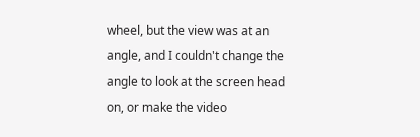wheel, but the view was at an angle, and I couldn't change the angle to look at the screen head on, or make the video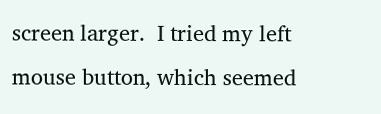screen larger.  I tried my left mouse button, which seemed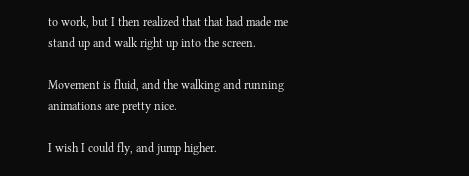to work, but I then realized that that had made me stand up and walk right up into the screen.

Movement is fluid, and the walking and running animations are pretty nice.

I wish I could fly, and jump higher.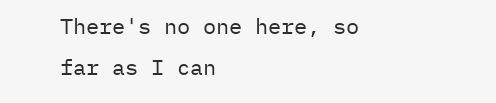There's no one here, so far as I can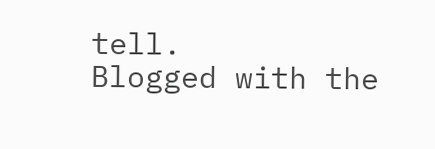tell.
Blogged with the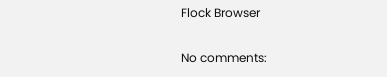Flock Browser

No comments: